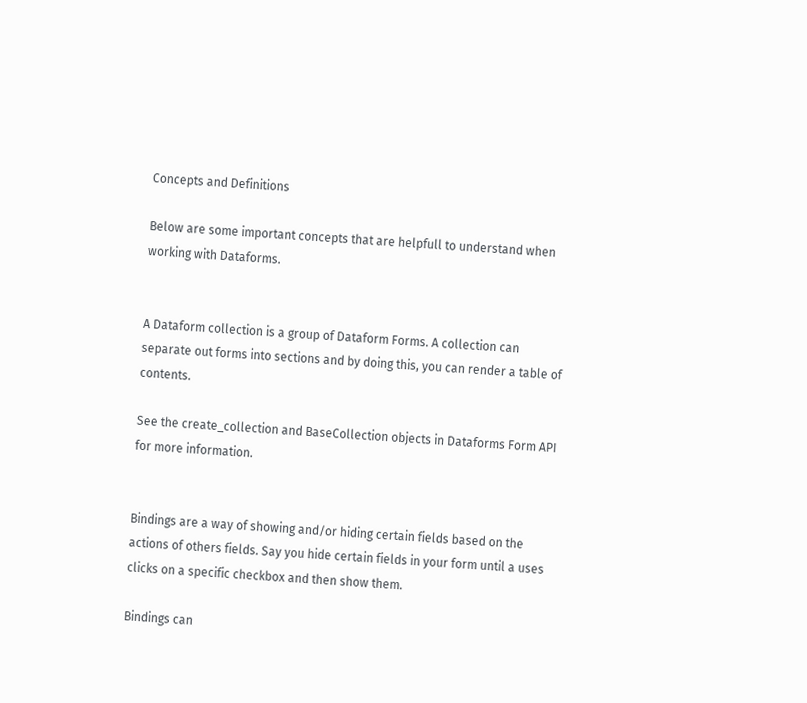Concepts and Definitions

Below are some important concepts that are helpfull to understand when working with Dataforms.


A Dataform collection is a group of Dataform Forms. A collection can separate out forms into sections and by doing this, you can render a table of contents.

See the create_collection and BaseCollection objects in Dataforms Form API for more information.


Bindings are a way of showing and/or hiding certain fields based on the actions of others fields. Say you hide certain fields in your form until a uses clicks on a specific checkbox and then show them.

Bindings can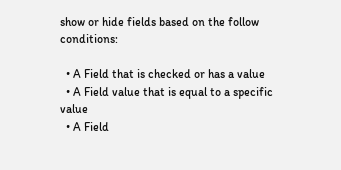show or hide fields based on the follow conditions:

  • A Field that is checked or has a value
  • A Field value that is equal to a specific value
  • A Field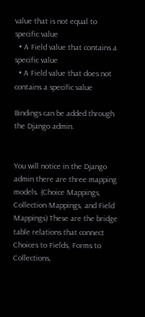value that is not equal to specific value
  • A Field value that contains a specific value
  • A Field value that does not contains a specific value

Bindings can be added through the Django admin.


You will notice in the Django admin there are three mapping models. (Choice Mappings, Collection Mappings, and Field Mappings) These are the bridge table relations that connect Choices to Fields, Forms to Collections,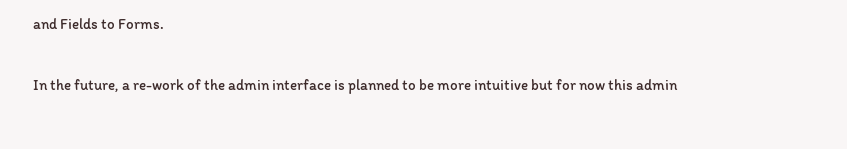and Fields to Forms.

In the future, a re-work of the admin interface is planned to be more intuitive but for now this admin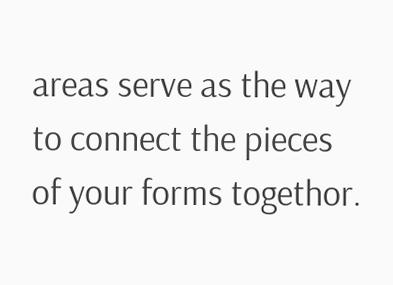areas serve as the way to connect the pieces of your forms togethor.